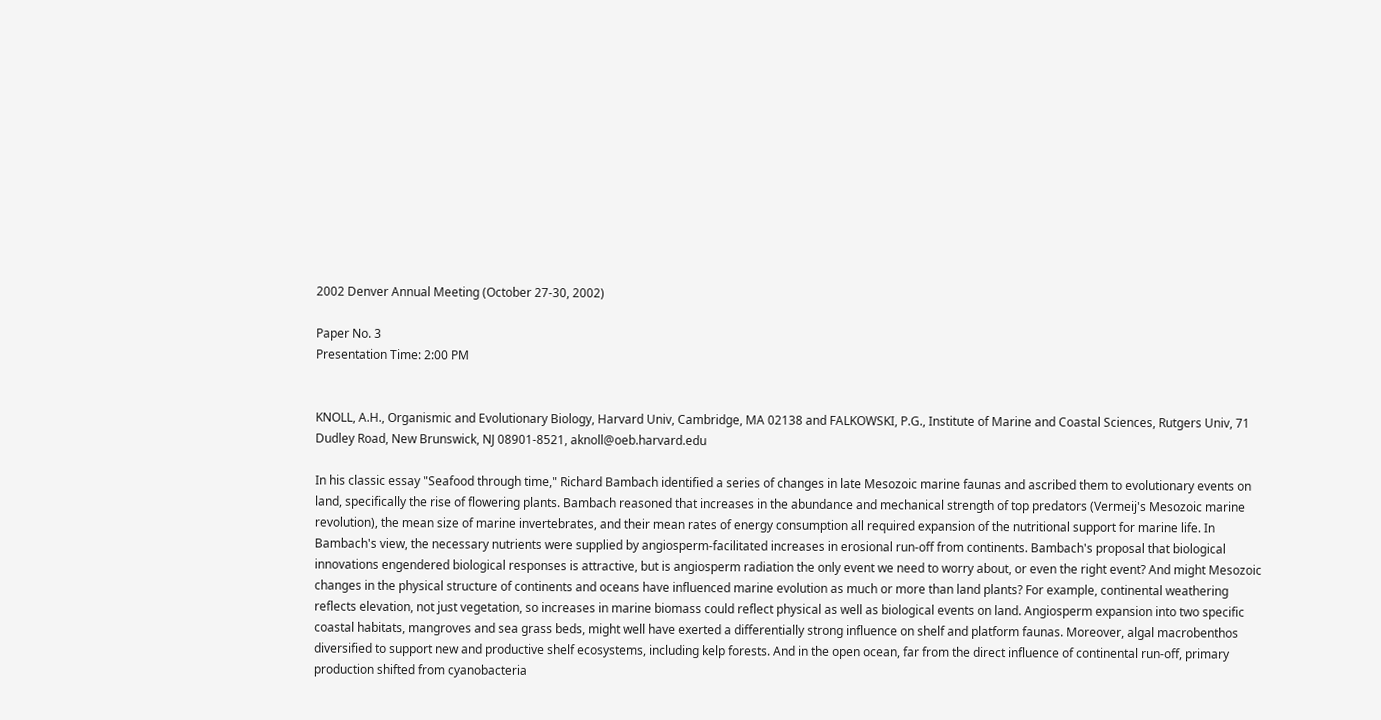2002 Denver Annual Meeting (October 27-30, 2002)

Paper No. 3
Presentation Time: 2:00 PM


KNOLL, A.H., Organismic and Evolutionary Biology, Harvard Univ, Cambridge, MA 02138 and FALKOWSKI, P.G., Institute of Marine and Coastal Sciences, Rutgers Univ, 71 Dudley Road, New Brunswick, NJ 08901-8521, aknoll@oeb.harvard.edu

In his classic essay "Seafood through time," Richard Bambach identified a series of changes in late Mesozoic marine faunas and ascribed them to evolutionary events on land, specifically the rise of flowering plants. Bambach reasoned that increases in the abundance and mechanical strength of top predators (Vermeij's Mesozoic marine revolution), the mean size of marine invertebrates, and their mean rates of energy consumption all required expansion of the nutritional support for marine life. In Bambach's view, the necessary nutrients were supplied by angiosperm-facilitated increases in erosional run-off from continents. Bambach's proposal that biological innovations engendered biological responses is attractive, but is angiosperm radiation the only event we need to worry about, or even the right event? And might Mesozoic changes in the physical structure of continents and oceans have influenced marine evolution as much or more than land plants? For example, continental weathering reflects elevation, not just vegetation, so increases in marine biomass could reflect physical as well as biological events on land. Angiosperm expansion into two specific coastal habitats, mangroves and sea grass beds, might well have exerted a differentially strong influence on shelf and platform faunas. Moreover, algal macrobenthos diversified to support new and productive shelf ecosystems, including kelp forests. And in the open ocean, far from the direct influence of continental run-off, primary production shifted from cyanobacteria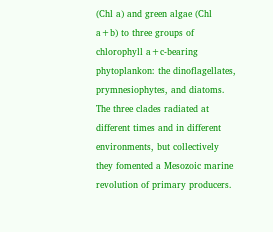(Chl a) and green algae (Chl a+b) to three groups of chlorophyll a+c-bearing phytoplankon: the dinoflagellates, prymnesiophytes, and diatoms. The three clades radiated at different times and in different environments, but collectively they fomented a Mesozoic marine revolution of primary producers.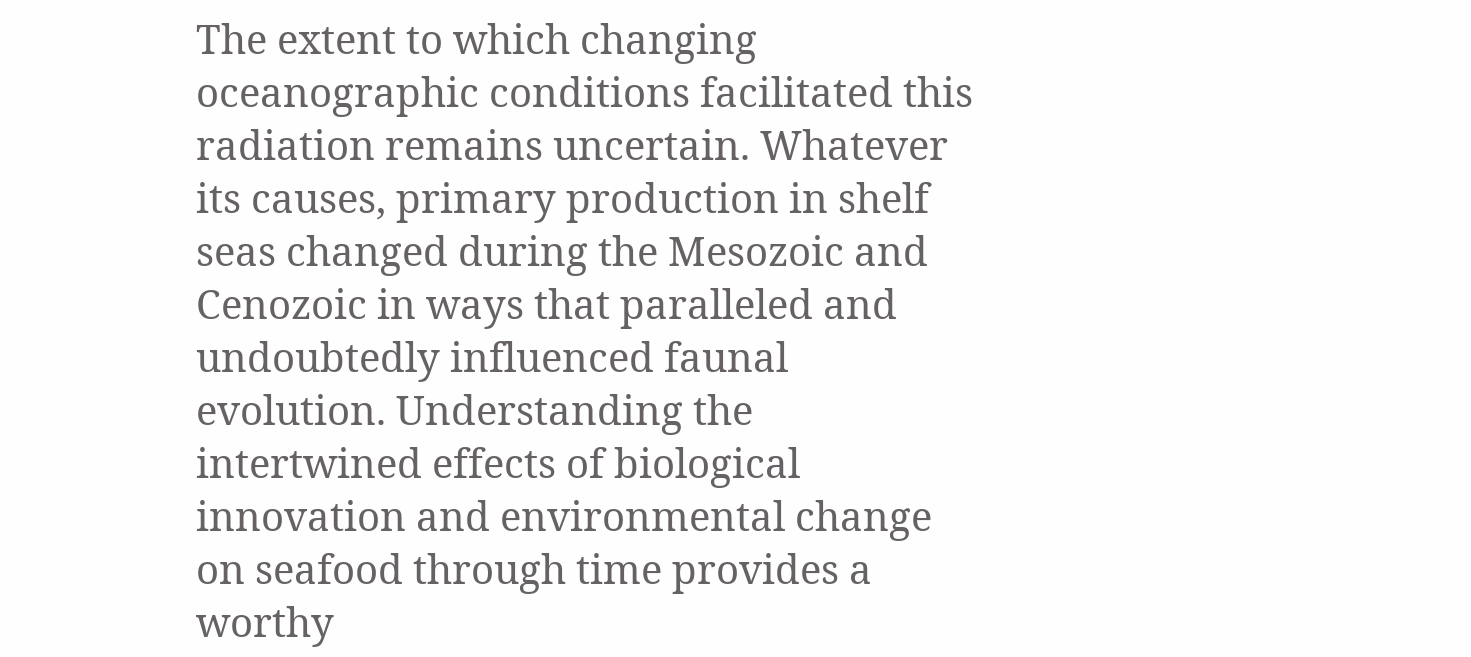The extent to which changing oceanographic conditions facilitated this radiation remains uncertain. Whatever its causes, primary production in shelf seas changed during the Mesozoic and Cenozoic in ways that paralleled and undoubtedly influenced faunal evolution. Understanding the intertwined effects of biological innovation and environmental change on seafood through time provides a worthy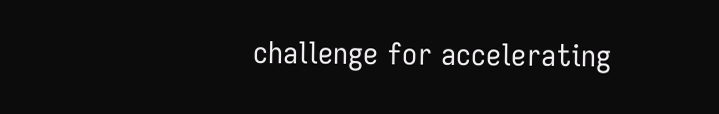challenge for accelerating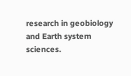research in geobiology and Earth system sciences.